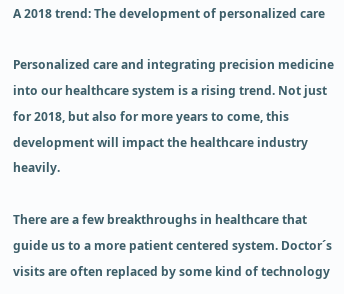A 2018 trend: The development of personalized care

Personalized care and integrating precision medicine into our healthcare system is a rising trend. Not just for 2018, but also for more years to come, this development will impact the healthcare industry heavily.

There are a few breakthroughs in healthcare that guide us to a more patient centered system. Doctor´s visits are often replaced by some kind of technology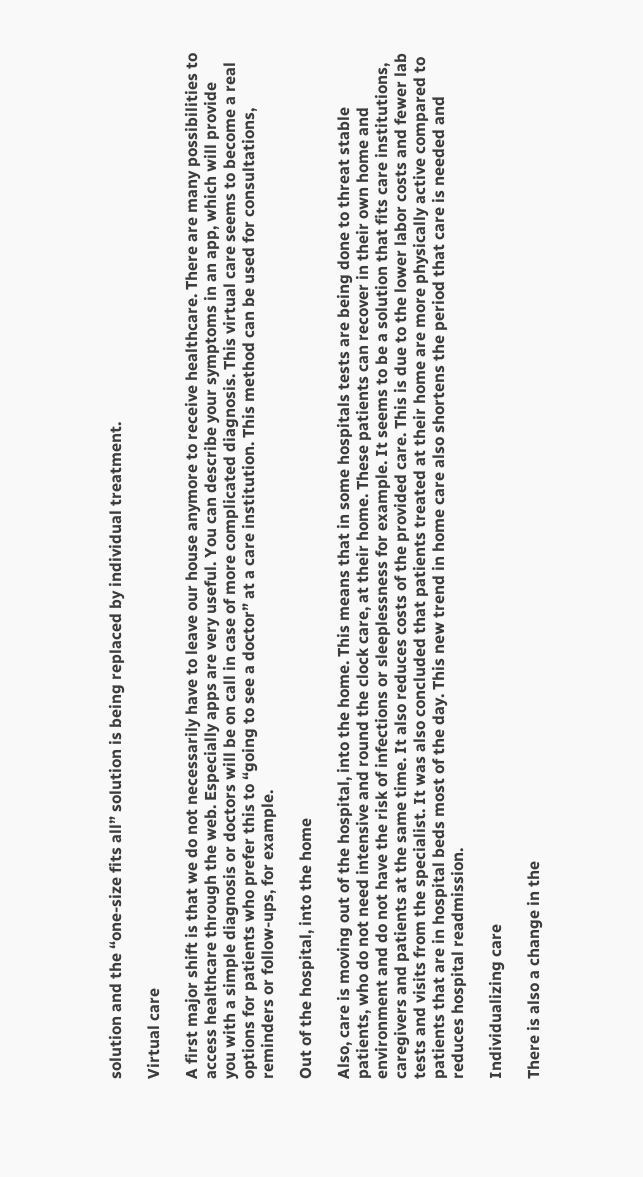solution and the “one-size fits all” solution is being replaced by individual treatment.

Virtual care

A first major shift is that we do not necessarily have to leave our house anymore to receive healthcare. There are many possibilities to access healthcare through the web. Especially apps are very useful. You can describe your symptoms in an app, which will provide you with a simple diagnosis or doctors will be on call in case of more complicated diagnosis. This virtual care seems to become a real options for patients who prefer this to “going to see a doctor” at a care institution. This method can be used for consultations, reminders or follow-ups, for example.

Out of the hospital, into the home

Also, care is moving out of the hospital, into the home. This means that in some hospitals tests are being done to threat stable patients, who do not need intensive and round the clock care, at their home. These patients can recover in their own home and environment and do not have the risk of infections or sleeplessness for example. It seems to be a solution that fits care institutions, caregivers and patients at the same time. It also reduces costs of the provided care. This is due to the lower labor costs and fewer lab tests and visits from the specialist. It was also concluded that patients treated at their home are more physically active compared to patients that are in hospital beds most of the day. This new trend in home care also shortens the period that care is needed and reduces hospital readmission.

Individualizing care

There is also a change in the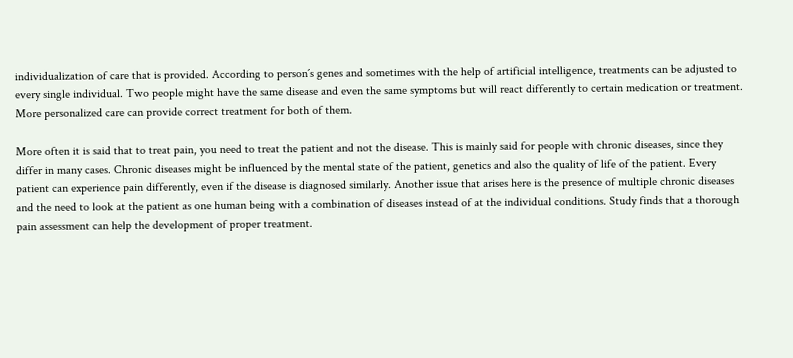individualization of care that is provided. According to person´s genes and sometimes with the help of artificial intelligence, treatments can be adjusted to every single individual. Two people might have the same disease and even the same symptoms but will react differently to certain medication or treatment. More personalized care can provide correct treatment for both of them.

More often it is said that to treat pain, you need to treat the patient and not the disease. This is mainly said for people with chronic diseases, since they differ in many cases. Chronic diseases might be influenced by the mental state of the patient, genetics and also the quality of life of the patient. Every patient can experience pain differently, even if the disease is diagnosed similarly. Another issue that arises here is the presence of multiple chronic diseases and the need to look at the patient as one human being with a combination of diseases instead of at the individual conditions. Study finds that a thorough pain assessment can help the development of proper treatment.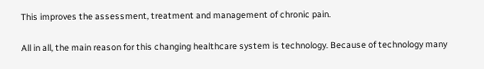This improves the assessment, treatment and management of chronic pain.

All in all, the main reason for this changing healthcare system is technology. Because of technology many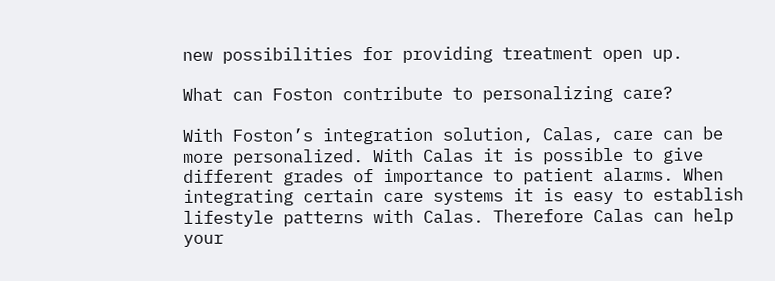new possibilities for providing treatment open up.

What can Foston contribute to personalizing care?

With Foston’s integration solution, Calas, care can be more personalized. With Calas it is possible to give different grades of importance to patient alarms. When integrating certain care systems it is easy to establish lifestyle patterns with Calas. Therefore Calas can help your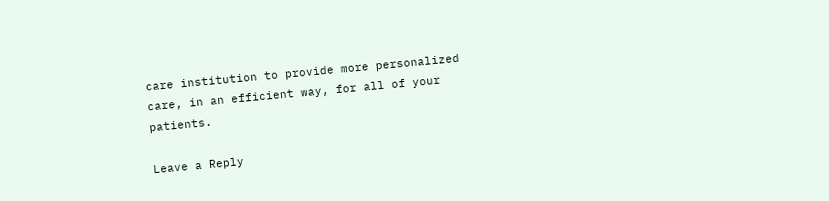care institution to provide more personalized care, in an efficient way, for all of your patients.

Leave a Reply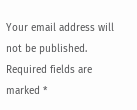Your email address will not be published. Required fields are marked *